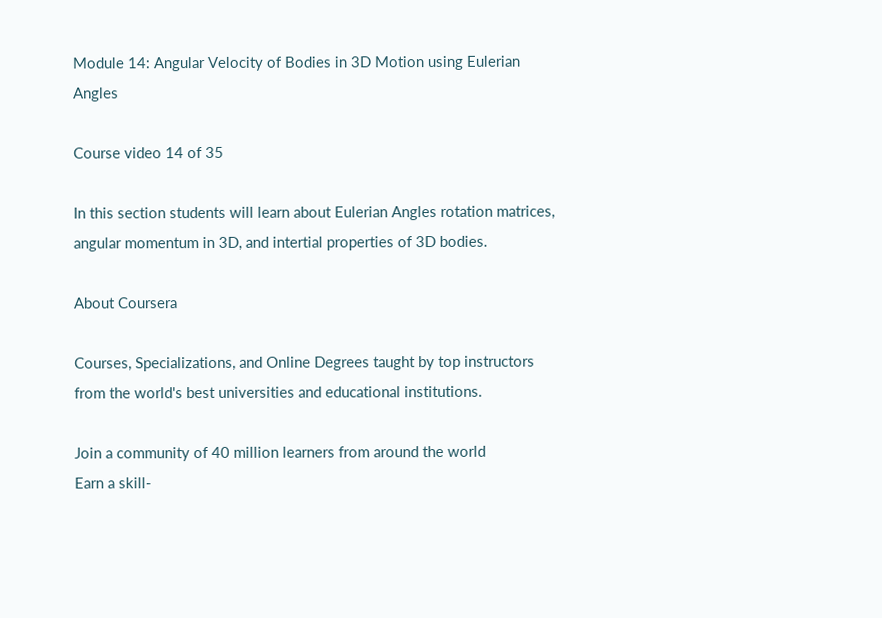Module 14: Angular Velocity of Bodies in 3D Motion using Eulerian Angles

Course video 14 of 35

In this section students will learn about Eulerian Angles rotation matrices, angular momentum in 3D, and intertial properties of 3D bodies.

About Coursera

Courses, Specializations, and Online Degrees taught by top instructors from the world's best universities and educational institutions.

Join a community of 40 million learners from around the world
Earn a skill-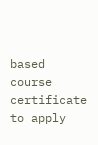based course certificate to apply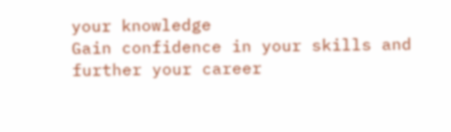your knowledge
Gain confidence in your skills and further your career